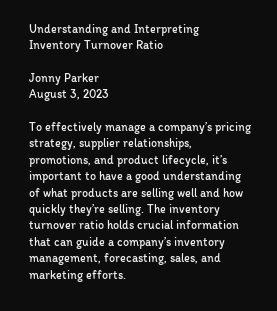Understanding and Interpreting Inventory Turnover Ratio

Jonny Parker
August 3, 2023

To effectively manage a company’s pricing strategy, supplier relationships, promotions, and product lifecycle, it’s important to have a good understanding of what products are selling well and how quickly they’re selling. The inventory turnover ratio holds crucial information that can guide a company’s inventory management, forecasting, sales, and marketing efforts.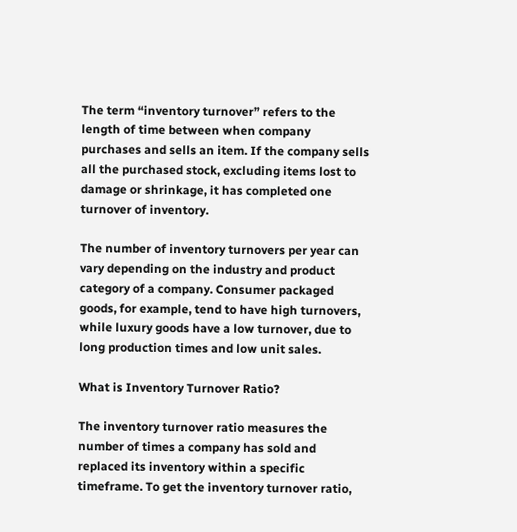The term “inventory turnover” refers to the length of time between when company purchases and sells an item. If the company sells all the purchased stock, excluding items lost to damage or shrinkage, it has completed one turnover of inventory.

The number of inventory turnovers per year can vary depending on the industry and product category of a company. Consumer packaged goods, for example, tend to have high turnovers, while luxury goods have a low turnover, due to long production times and low unit sales.

What is Inventory Turnover Ratio?

The inventory turnover ratio measures the number of times a company has sold and replaced its inventory within a specific timeframe. To get the inventory turnover ratio,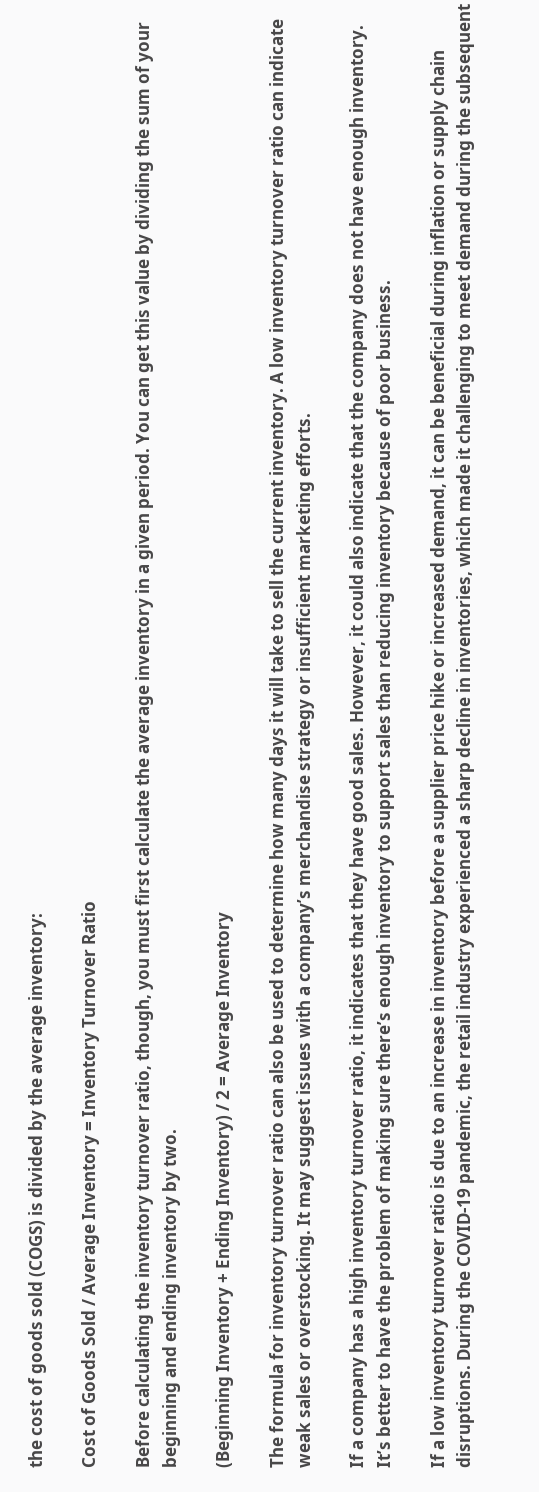the cost of goods sold (COGS) is divided by the average inventory:

Cost of Goods Sold / Average Inventory = Inventory Turnover Ratio

Before calculating the inventory turnover ratio, though, you must first calculate the average inventory in a given period. You can get this value by dividing the sum of your beginning and ending inventory by two.

(Beginning Inventory + Ending Inventory) / 2 = Average Inventory

The formula for inventory turnover ratio can also be used to determine how many days it will take to sell the current inventory. A low inventory turnover ratio can indicate weak sales or overstocking. It may suggest issues with a company’s merchandise strategy or insufficient marketing efforts.

If a company has a high inventory turnover ratio, it indicates that they have good sales. However, it could also indicate that the company does not have enough inventory. It’s better to have the problem of making sure there’s enough inventory to support sales than reducing inventory because of poor business.

If a low inventory turnover ratio is due to an increase in inventory before a supplier price hike or increased demand, it can be beneficial during inflation or supply chain disruptions. During the COVID-19 pandemic, the retail industry experienced a sharp decline in inventories, which made it challenging to meet demand during the subsequent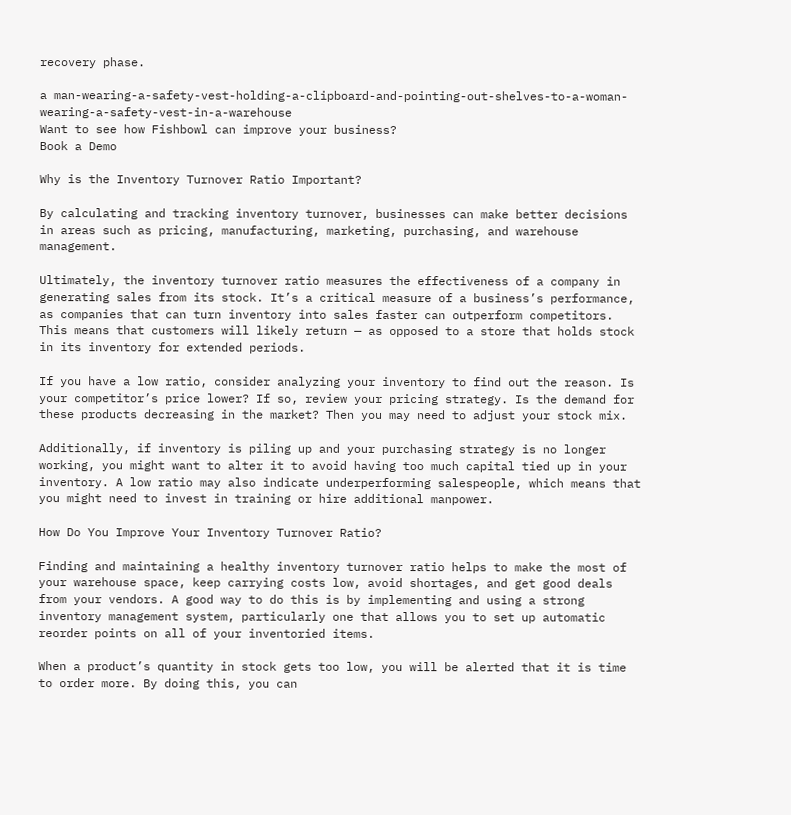recovery phase.

a man-wearing-a-safety-vest-holding-a-clipboard-and-pointing-out-shelves-to-a-woman-wearing-a-safety-vest-in-a-warehouse
Want to see how Fishbowl can improve your business?
Book a Demo

Why is the Inventory Turnover Ratio Important?

By calculating and tracking inventory turnover, businesses can make better decisions in areas such as pricing, manufacturing, marketing, purchasing, and warehouse management.

Ultimately, the inventory turnover ratio measures the effectiveness of a company in generating sales from its stock. It’s a critical measure of a business’s performance, as companies that can turn inventory into sales faster can outperform competitors. This means that customers will likely return — as opposed to a store that holds stock in its inventory for extended periods.

If you have a low ratio, consider analyzing your inventory to find out the reason. Is your competitor’s price lower? If so, review your pricing strategy. Is the demand for these products decreasing in the market? Then you may need to adjust your stock mix.

Additionally, if inventory is piling up and your purchasing strategy is no longer working, you might want to alter it to avoid having too much capital tied up in your inventory. A low ratio may also indicate underperforming salespeople, which means that you might need to invest in training or hire additional manpower.

How Do You Improve Your Inventory Turnover Ratio?

Finding and maintaining a healthy inventory turnover ratio helps to make the most of your warehouse space, keep carrying costs low, avoid shortages, and get good deals from your vendors. A good way to do this is by implementing and using a strong inventory management system, particularly one that allows you to set up automatic reorder points on all of your inventoried items.

When a product’s quantity in stock gets too low, you will be alerted that it is time to order more. By doing this, you can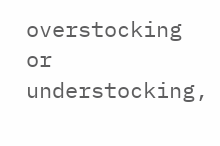overstocking or understocking,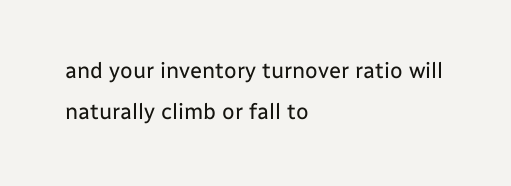and your inventory turnover ratio will naturally climb or fall to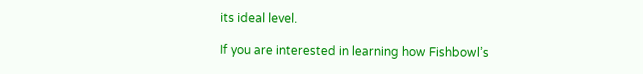its ideal level.

If you are interested in learning how Fishbowl’s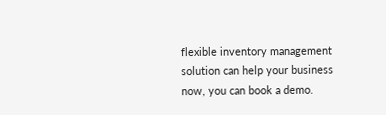flexible inventory management solution can help your business now, you can book a demo.